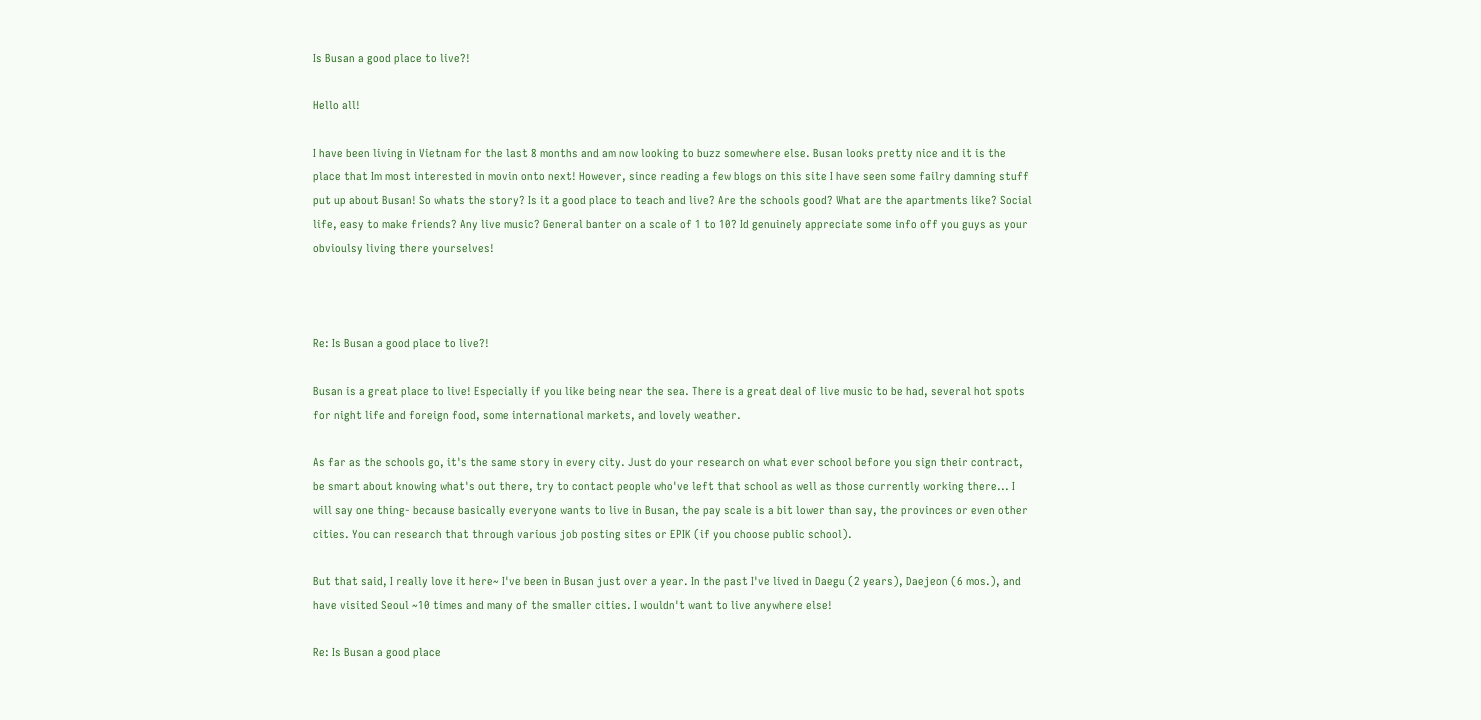Is Busan a good place to live?!

Hello all!

I have been living in Vietnam for the last 8 months and am now looking to buzz somewhere else. Busan looks pretty nice and it is the place that Im most interested in movin onto next! However, since reading a few blogs on this site I have seen some failry damning stuff put up about Busan! So whats the story? Is it a good place to teach and live? Are the schools good? What are the apartments like? Social life, easy to make friends? Any live music? General banter on a scale of 1 to 10? Id genuinely appreciate some info off you guys as your obvioulsy living there yourselves!



Re: Is Busan a good place to live?!

Busan is a great place to live! Especially if you like being near the sea. There is a great deal of live music to be had, several hot spots for night life and foreign food, some international markets, and lovely weather.

As far as the schools go, it's the same story in every city. Just do your research on what ever school before you sign their contract, be smart about knowing what's out there, try to contact people who've left that school as well as those currently working there... I will say one thing- because basically everyone wants to live in Busan, the pay scale is a bit lower than say, the provinces or even other cities. You can research that through various job posting sites or EPIK (if you choose public school).

But that said, I really love it here~ I've been in Busan just over a year. In the past I've lived in Daegu (2 years), Daejeon (6 mos.), and have visited Seoul ~10 times and many of the smaller cities. I wouldn't want to live anywhere else!

Re: Is Busan a good place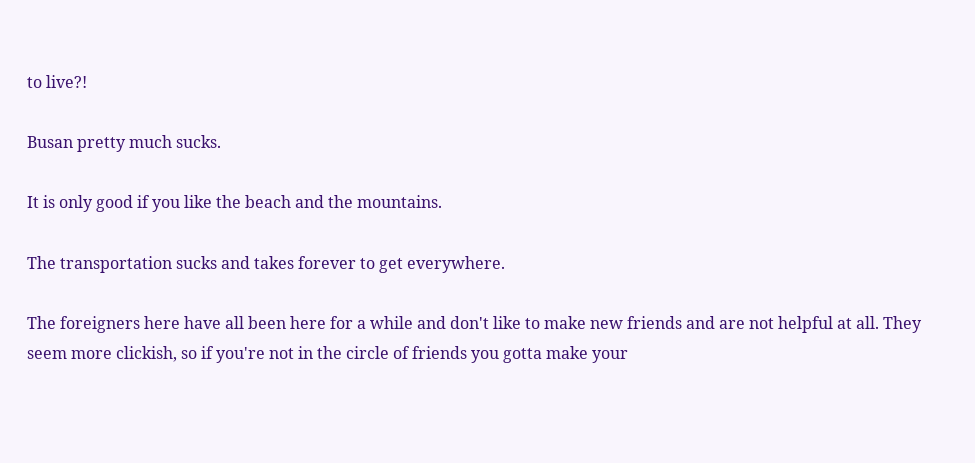to live?!

Busan pretty much sucks.

It is only good if you like the beach and the mountains.

The transportation sucks and takes forever to get everywhere.

The foreigners here have all been here for a while and don't like to make new friends and are not helpful at all. They seem more clickish, so if you're not in the circle of friends you gotta make your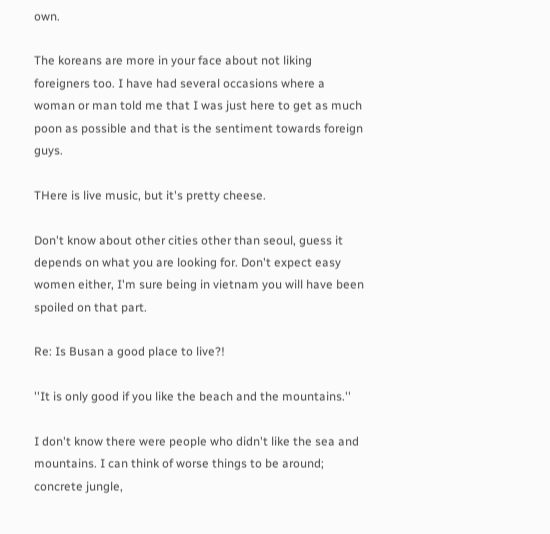own.

The koreans are more in your face about not liking foreigners too. I have had several occasions where a woman or man told me that I was just here to get as much poon as possible and that is the sentiment towards foreign guys.

THere is live music, but it's pretty cheese.

Don't know about other cities other than seoul, guess it depends on what you are looking for. Don't expect easy women either, I'm sure being in vietnam you will have been spoiled on that part.

Re: Is Busan a good place to live?!

''It is only good if you like the beach and the mountains.''

I don't know there were people who didn't like the sea and mountains. I can think of worse things to be around; concrete jungle,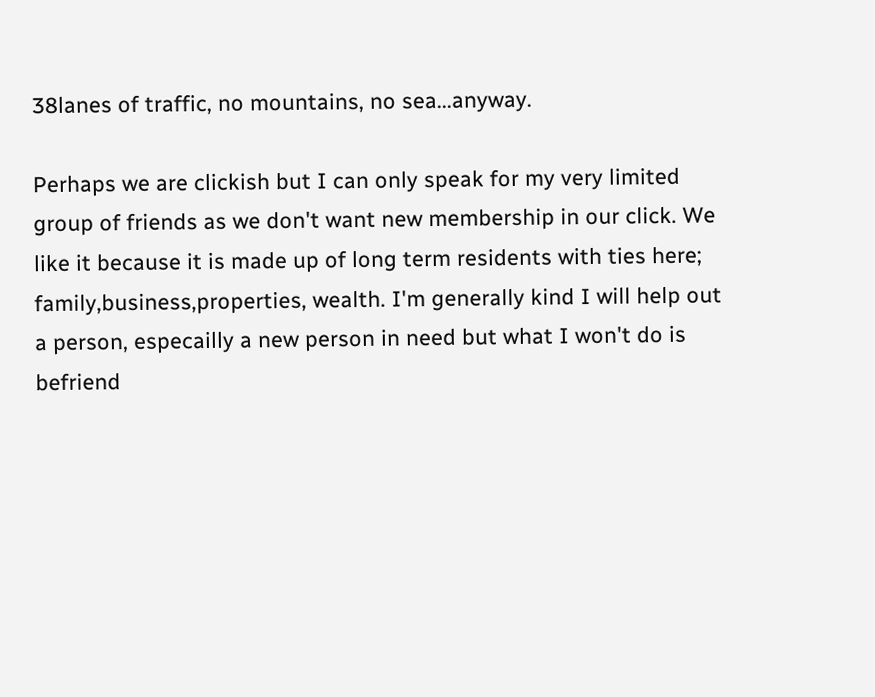38lanes of traffic, no mountains, no sea...anyway.

Perhaps we are clickish but I can only speak for my very limited group of friends as we don't want new membership in our click. We like it because it is made up of long term residents with ties here; family,business,properties, wealth. I'm generally kind I will help out a person, especailly a new person in need but what I won't do is befriend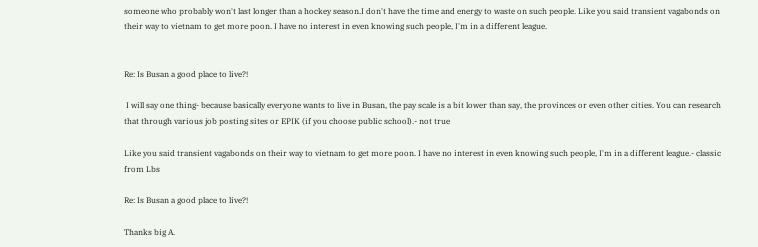someone who probably won't last longer than a hockey season.I don't have the time and energy to waste on such people. Like you said transient vagabonds on their way to vietnam to get more poon. I have no interest in even knowing such people, I'm in a different league.


Re: Is Busan a good place to live?!

 I will say one thing- because basically everyone wants to live in Busan, the pay scale is a bit lower than say, the provinces or even other cities. You can research that through various job posting sites or EPIK (if you choose public school).- not true

Like you said transient vagabonds on their way to vietnam to get more poon. I have no interest in even knowing such people, I'm in a different league.- classic from Lbs

Re: Is Busan a good place to live?!

Thanks big A.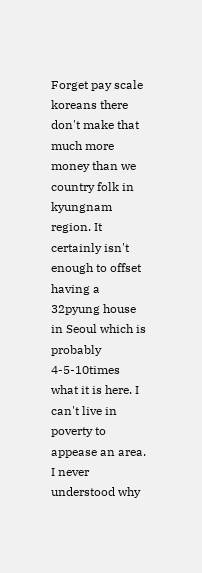Forget pay scale koreans there don't make that much more money than we country folk in kyungnam region. It certainly isn't enough to offset having a 32pyung house in Seoul which is probably 4-5-10times what it is here. I can't live in poverty to appease an area. I never understood why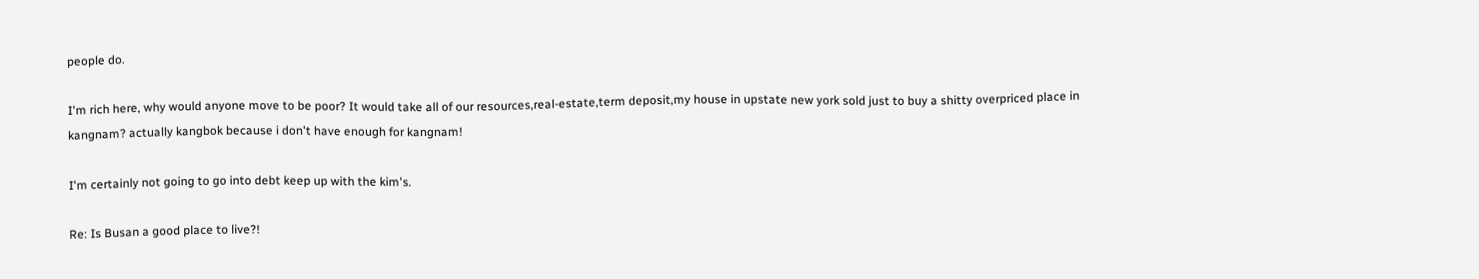people do.

I'm rich here, why would anyone move to be poor? It would take all of our resources,real-estate,term deposit,my house in upstate new york sold just to buy a shitty overpriced place in kangnam? actually kangbok because i don't have enough for kangnam!

I'm certainly not going to go into debt keep up with the kim's.

Re: Is Busan a good place to live?!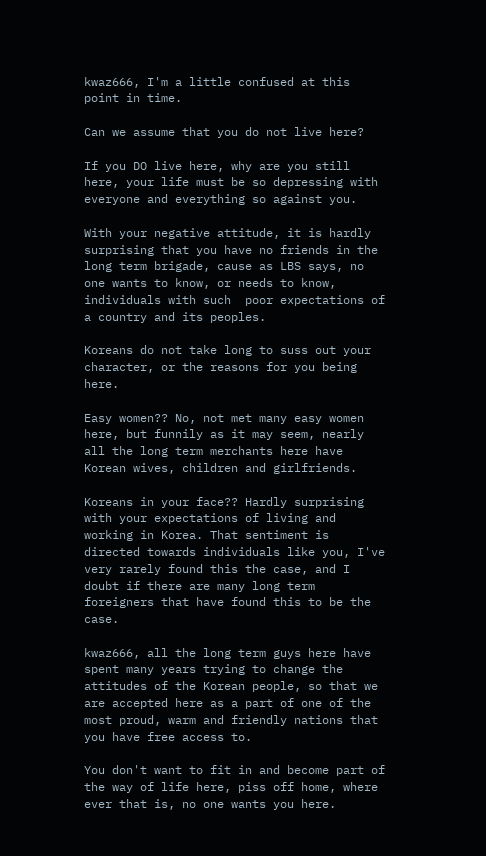kwaz666, I'm a little confused at this point in time.

Can we assume that you do not live here?

If you DO live here, why are you still here, your life must be so depressing with everyone and everything so against you.

With your negative attitude, it is hardly surprising that you have no friends in the long term brigade, cause as LBS says, no one wants to know, or needs to know, individuals with such  poor expectations of a country and its peoples.

Koreans do not take long to suss out your character, or the reasons for you being here.

Easy women?? No, not met many easy women here, but funnily as it may seem, nearly all the long term merchants here have Korean wives, children and girlfriends.

Koreans in your face?? Hardly surprising with your expectations of living and working in Korea. That sentiment is directed towards individuals like you, I've very rarely found this the case, and I doubt if there are many long term foreigners that have found this to be the case.

kwaz666, all the long term guys here have spent many years trying to change the attitudes of the Korean people, so that we are accepted here as a part of one of the most proud, warm and friendly nations that you have free access to.

You don't want to fit in and become part of the way of life here, piss off home, where ever that is, no one wants you here.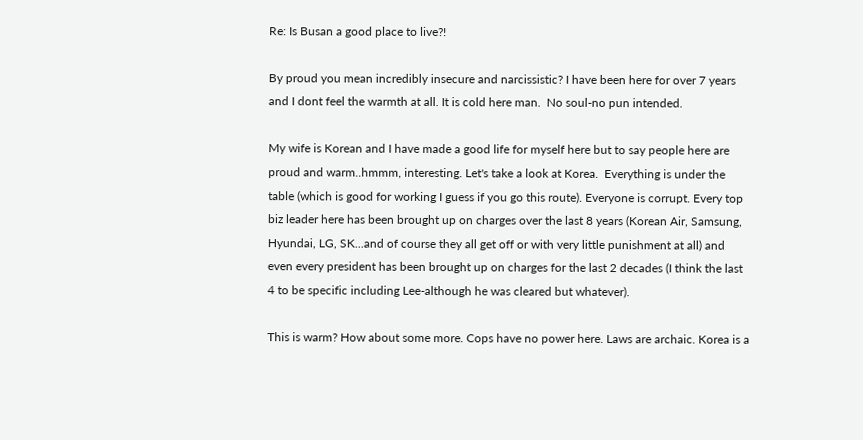Re: Is Busan a good place to live?!

By proud you mean incredibly insecure and narcissistic? I have been here for over 7 years and I dont feel the warmth at all. It is cold here man.  No soul-no pun intended.

My wife is Korean and I have made a good life for myself here but to say people here are proud and warm..hmmm, interesting. Let's take a look at Korea.  Everything is under the table (which is good for working I guess if you go this route). Everyone is corrupt. Every top biz leader here has been brought up on charges over the last 8 years (Korean Air, Samsung, Hyundai, LG, SK...and of course they all get off or with very little punishment at all) and even every president has been brought up on charges for the last 2 decades (I think the last 4 to be specific including Lee-although he was cleared but whatever).

This is warm? How about some more. Cops have no power here. Laws are archaic. Korea is a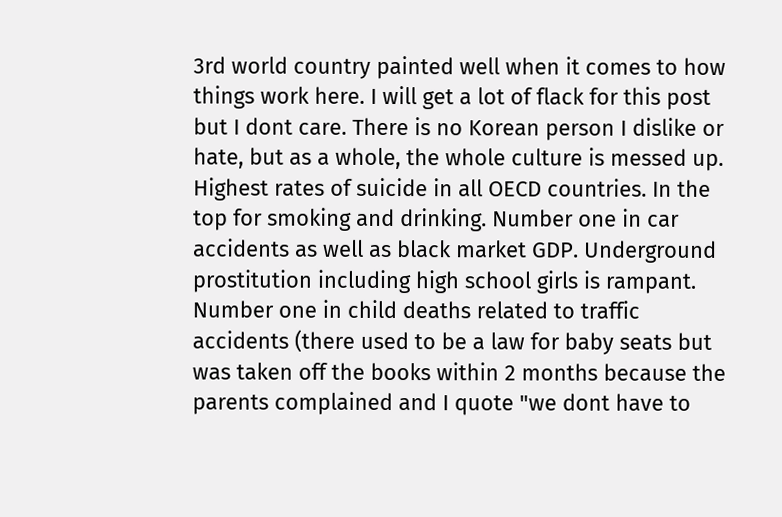3rd world country painted well when it comes to how things work here. I will get a lot of flack for this post but I dont care. There is no Korean person I dislike or hate, but as a whole, the whole culture is messed up. Highest rates of suicide in all OECD countries. In the top for smoking and drinking. Number one in car accidents as well as black market GDP. Underground prostitution including high school girls is rampant. Number one in child deaths related to traffic accidents (there used to be a law for baby seats but was taken off the books within 2 months because the parents complained and I quote "we dont have to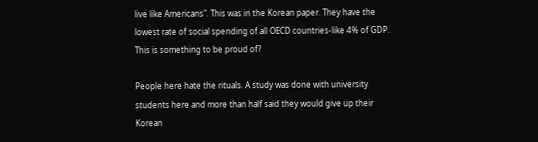live like Americans". This was in the Korean paper. They have the lowest rate of social spending of all OECD countries-like 4% of GDP. This is something to be proud of?

People here hate the rituals. A study was done with university students here and more than half said they would give up their Korean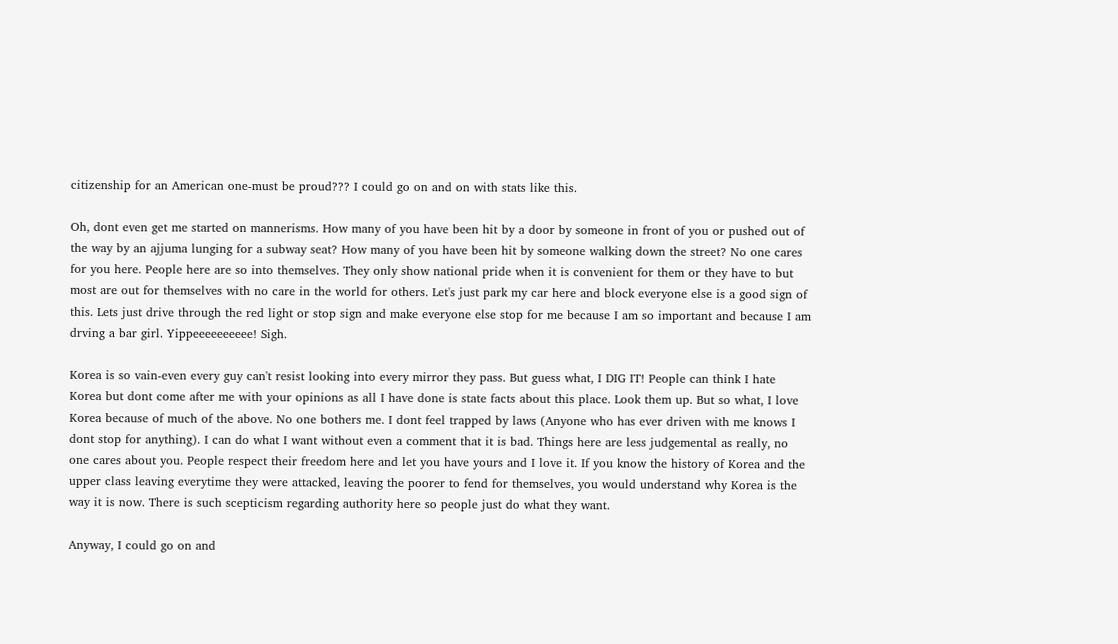citizenship for an American one-must be proud??? I could go on and on with stats like this.

Oh, dont even get me started on mannerisms. How many of you have been hit by a door by someone in front of you or pushed out of the way by an ajjuma lunging for a subway seat? How many of you have been hit by someone walking down the street? No one cares for you here. People here are so into themselves. They only show national pride when it is convenient for them or they have to but most are out for themselves with no care in the world for others. Let's just park my car here and block everyone else is a good sign of this. Lets just drive through the red light or stop sign and make everyone else stop for me because I am so important and because I am drving a bar girl. Yippeeeeeeeeee! Sigh.

Korea is so vain-even every guy can't resist looking into every mirror they pass. But guess what, I DIG IT! People can think I hate Korea but dont come after me with your opinions as all I have done is state facts about this place. Look them up. But so what, I love Korea because of much of the above. No one bothers me. I dont feel trapped by laws (Anyone who has ever driven with me knows I dont stop for anything). I can do what I want without even a comment that it is bad. Things here are less judgemental as really, no one cares about you. People respect their freedom here and let you have yours and I love it. If you know the history of Korea and the upper class leaving everytime they were attacked, leaving the poorer to fend for themselves, you would understand why Korea is the way it is now. There is such scepticism regarding authority here so people just do what they want.

Anyway, I could go on and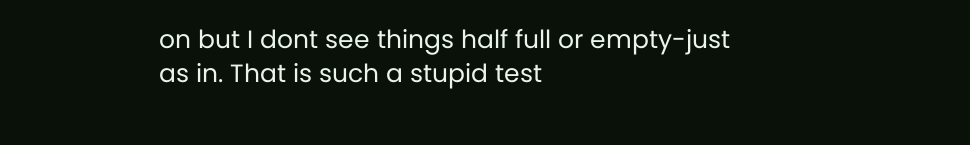on but I dont see things half full or empty-just as in. That is such a stupid test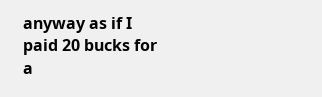anyway as if I paid 20 bucks for a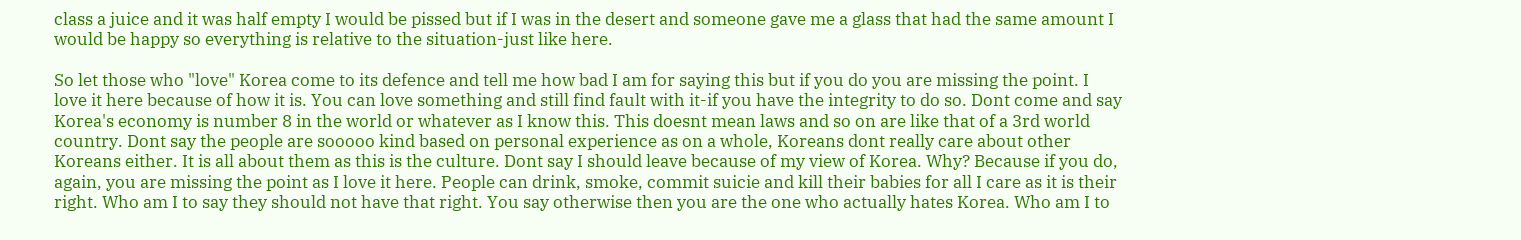class a juice and it was half empty I would be pissed but if I was in the desert and someone gave me a glass that had the same amount I would be happy so everything is relative to the situation-just like here.

So let those who "love" Korea come to its defence and tell me how bad I am for saying this but if you do you are missing the point. I love it here because of how it is. You can love something and still find fault with it-if you have the integrity to do so. Dont come and say Korea's economy is number 8 in the world or whatever as I know this. This doesnt mean laws and so on are like that of a 3rd world country. Dont say the people are sooooo kind based on personal experience as on a whole, Koreans dont really care about other Koreans either. It is all about them as this is the culture. Dont say I should leave because of my view of Korea. Why? Because if you do, again, you are missing the point as I love it here. People can drink, smoke, commit suicie and kill their babies for all I care as it is their right. Who am I to say they should not have that right. You say otherwise then you are the one who actually hates Korea. Who am I to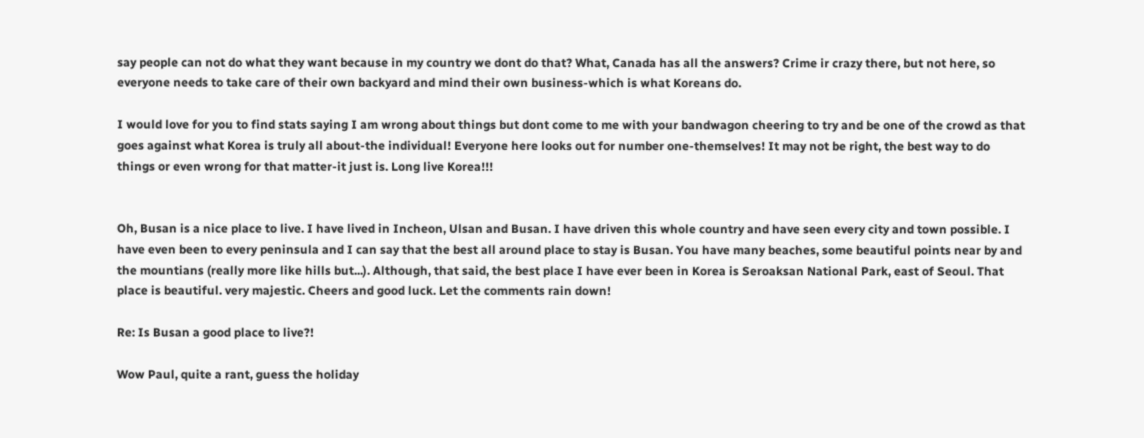say people can not do what they want because in my country we dont do that? What, Canada has all the answers? Crime ir crazy there, but not here, so everyone needs to take care of their own backyard and mind their own business-which is what Koreans do.

I would love for you to find stats saying I am wrong about things but dont come to me with your bandwagon cheering to try and be one of the crowd as that goes against what Korea is truly all about-the individual! Everyone here looks out for number one-themselves! It may not be right, the best way to do things or even wrong for that matter-it just is. Long live Korea!!!


Oh, Busan is a nice place to live. I have lived in Incheon, Ulsan and Busan. I have driven this whole country and have seen every city and town possible. I have even been to every peninsula and I can say that the best all around place to stay is Busan. You have many beaches, some beautiful points near by and the mountians (really more like hills but...). Although, that said, the best place I have ever been in Korea is Seroaksan National Park, east of Seoul. That place is beautiful. very majestic. Cheers and good luck. Let the comments rain down!

Re: Is Busan a good place to live?!

Wow Paul, quite a rant, guess the holiday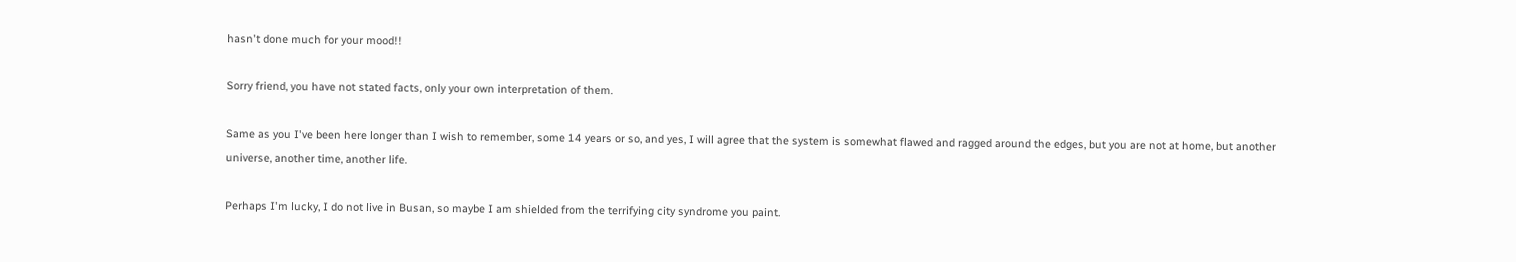hasn't done much for your mood!!

Sorry friend, you have not stated facts, only your own interpretation of them.

Same as you I've been here longer than I wish to remember, some 14 years or so, and yes, I will agree that the system is somewhat flawed and ragged around the edges, but you are not at home, but another universe, another time, another life.

Perhaps I'm lucky, I do not live in Busan, so maybe I am shielded from the terrifying city syndrome you paint.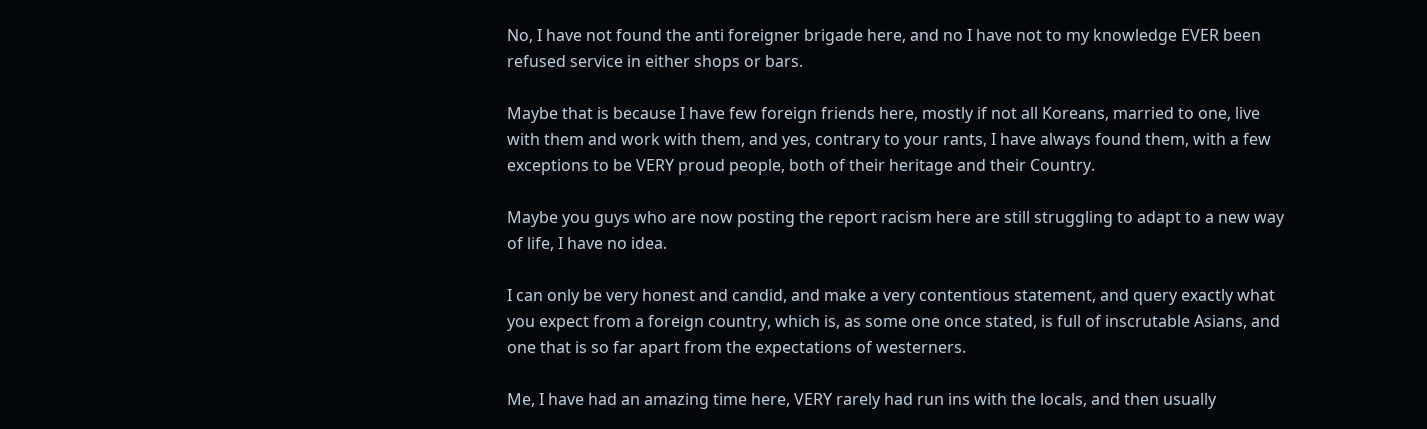No, I have not found the anti foreigner brigade here, and no I have not to my knowledge EVER been refused service in either shops or bars.

Maybe that is because I have few foreign friends here, mostly if not all Koreans, married to one, live with them and work with them, and yes, contrary to your rants, I have always found them, with a few exceptions to be VERY proud people, both of their heritage and their Country.

Maybe you guys who are now posting the report racism here are still struggling to adapt to a new way of life, I have no idea.

I can only be very honest and candid, and make a very contentious statement, and query exactly what you expect from a foreign country, which is, as some one once stated, is full of inscrutable Asians, and one that is so far apart from the expectations of westerners.

Me, I have had an amazing time here, VERY rarely had run ins with the locals, and then usually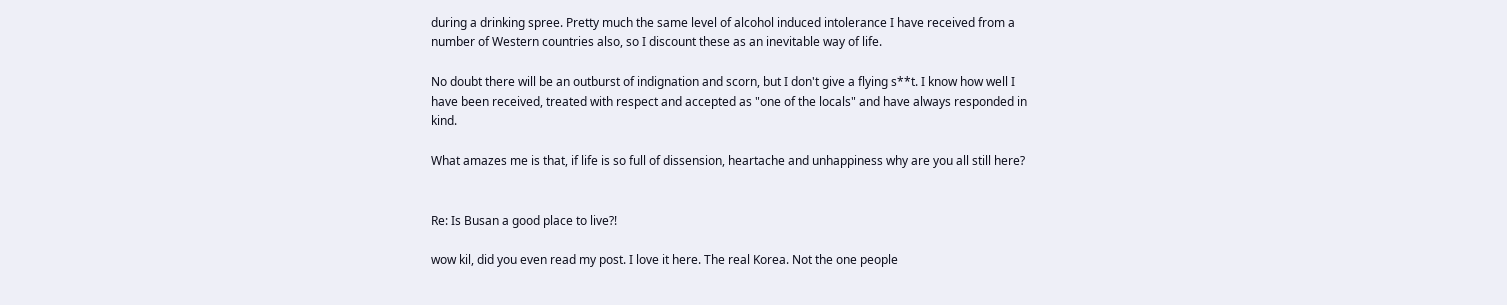during a drinking spree. Pretty much the same level of alcohol induced intolerance I have received from a number of Western countries also, so I discount these as an inevitable way of life.

No doubt there will be an outburst of indignation and scorn, but I don't give a flying s**t. I know how well I have been received, treated with respect and accepted as "one of the locals" and have always responded in kind.

What amazes me is that, if life is so full of dissension, heartache and unhappiness why are you all still here?


Re: Is Busan a good place to live?!

wow kil, did you even read my post. I love it here. The real Korea. Not the one people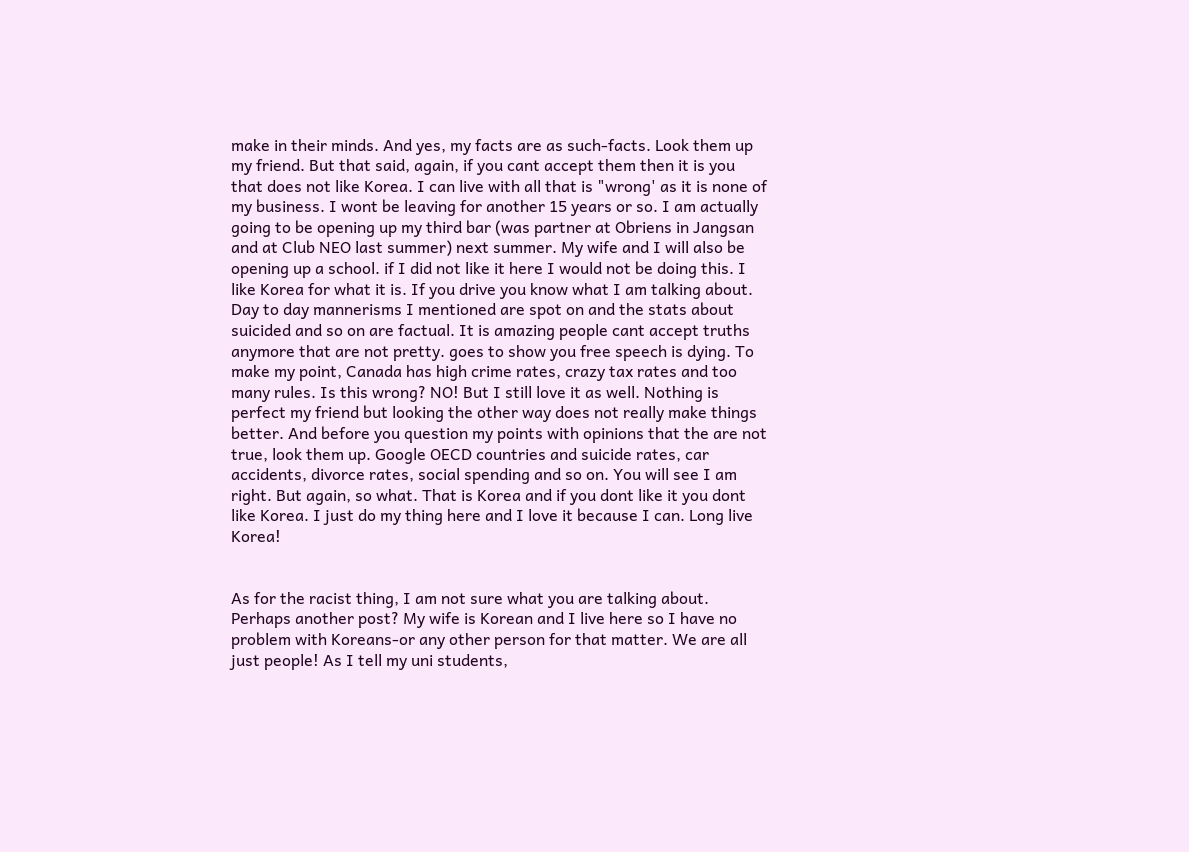make in their minds. And yes, my facts are as such-facts. Look them up my friend. But that said, again, if you cant accept them then it is you that does not like Korea. I can live with all that is "wrong' as it is none of my business. I wont be leaving for another 15 years or so. I am actually going to be opening up my third bar (was partner at Obriens in Jangsan and at Club NEO last summer) next summer. My wife and I will also be opening up a school. if I did not like it here I would not be doing this. I like Korea for what it is. If you drive you know what I am talking about. Day to day mannerisms I mentioned are spot on and the stats about suicided and so on are factual. It is amazing people cant accept truths anymore that are not pretty. goes to show you free speech is dying. To make my point, Canada has high crime rates, crazy tax rates and too many rules. Is this wrong? NO! But I still love it as well. Nothing is perfect my friend but looking the other way does not really make things better. And before you question my points with opinions that the are not true, look them up. Google OECD countries and suicide rates, car accidents, divorce rates, social spending and so on. You will see I am right. But again, so what. That is Korea and if you dont like it you dont like Korea. I just do my thing here and I love it because I can. Long live Korea!


As for the racist thing, I am not sure what you are talking about. Perhaps another post? My wife is Korean and I live here so I have no problem with Koreans-or any other person for that matter. We are all just people! As I tell my uni students,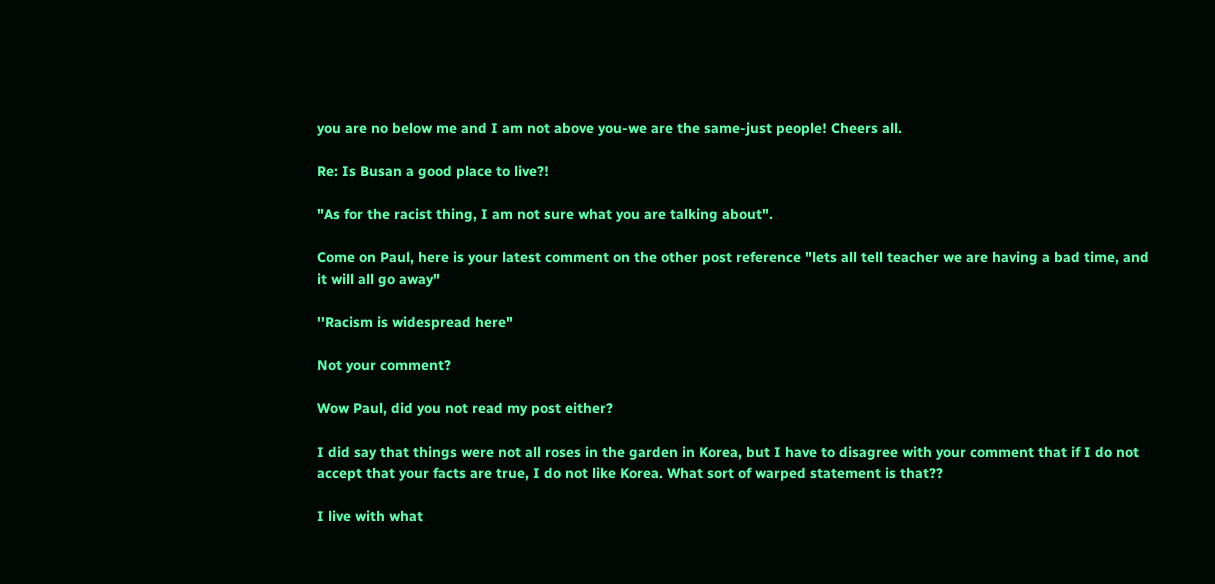you are no below me and I am not above you-we are the same-just people! Cheers all.

Re: Is Busan a good place to live?!

"As for the racist thing, I am not sure what you are talking about".

Come on Paul, here is your latest comment on the other post reference "lets all tell teacher we are having a bad time, and it will all go away"

''Racism is widespread here"

Not your comment?

Wow Paul, did you not read my post either?

I did say that things were not all roses in the garden in Korea, but I have to disagree with your comment that if I do not accept that your facts are true, I do not like Korea. What sort of warped statement is that??

I live with what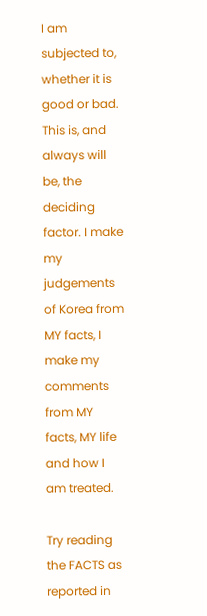I am subjected to, whether it is good or bad. This is, and always will be, the deciding factor. I make my judgements of Korea from MY facts, I make my comments from MY facts, MY life and how I am treated.

Try reading the FACTS as reported in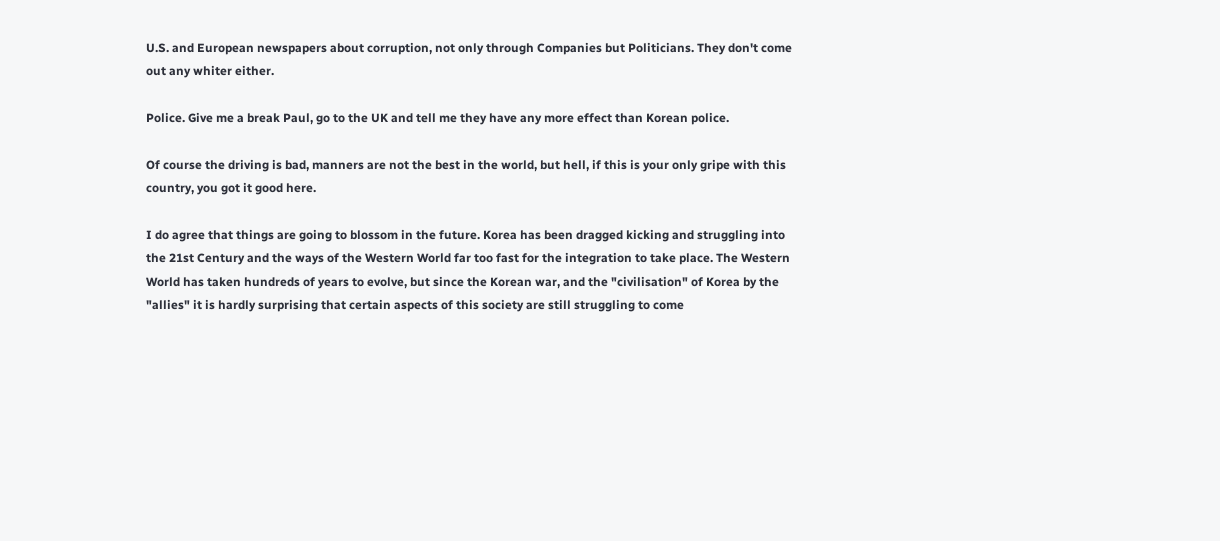U.S. and European newspapers about corruption, not only through Companies but Politicians. They don't come out any whiter either.

Police. Give me a break Paul, go to the UK and tell me they have any more effect than Korean police.

Of course the driving is bad, manners are not the best in the world, but hell, if this is your only gripe with this country, you got it good here.

I do agree that things are going to blossom in the future. Korea has been dragged kicking and struggling into the 21st Century and the ways of the Western World far too fast for the integration to take place. The Western World has taken hundreds of years to evolve, but since the Korean war, and the "civilisation" of Korea by the "allies" it is hardly surprising that certain aspects of this society are still struggling to come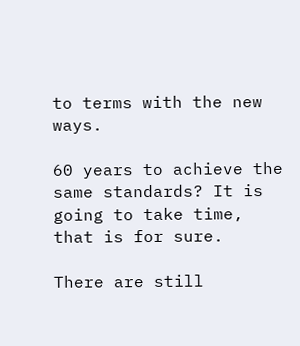to terms with the new ways.

60 years to achieve the same standards? It is going to take time, that is for sure.

There are still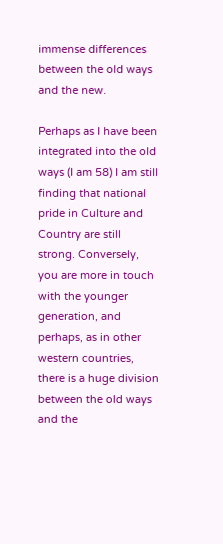immense differences between the old ways and the new.

Perhaps as I have been integrated into the old ways (I am 58) I am still finding that national pride in Culture and Country are still strong. Conversely, you are more in touch with the younger generation, and perhaps, as in other western countries, there is a huge division between the old ways and the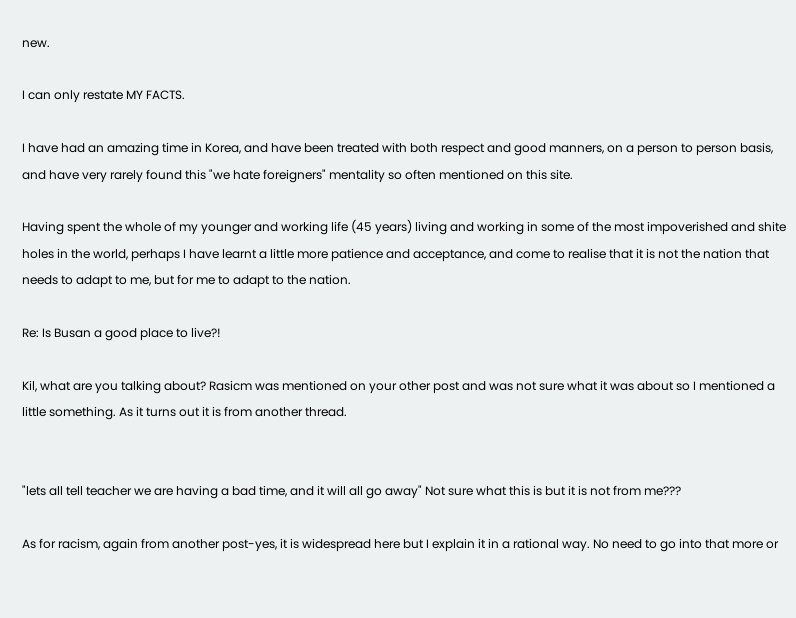new.

I can only restate MY FACTS.

I have had an amazing time in Korea, and have been treated with both respect and good manners, on a person to person basis, and have very rarely found this "we hate foreigners" mentality so often mentioned on this site.

Having spent the whole of my younger and working life (45 years) living and working in some of the most impoverished and shite holes in the world, perhaps I have learnt a little more patience and acceptance, and come to realise that it is not the nation that needs to adapt to me, but for me to adapt to the nation.

Re: Is Busan a good place to live?!

Kil, what are you talking about? Rasicm was mentioned on your other post and was not sure what it was about so I mentioned a little something. As it turns out it is from another thread.


"lets all tell teacher we are having a bad time, and it will all go away" Not sure what this is but it is not from me???

As for racism, again from another post-yes, it is widespread here but I explain it in a rational way. No need to go into that more or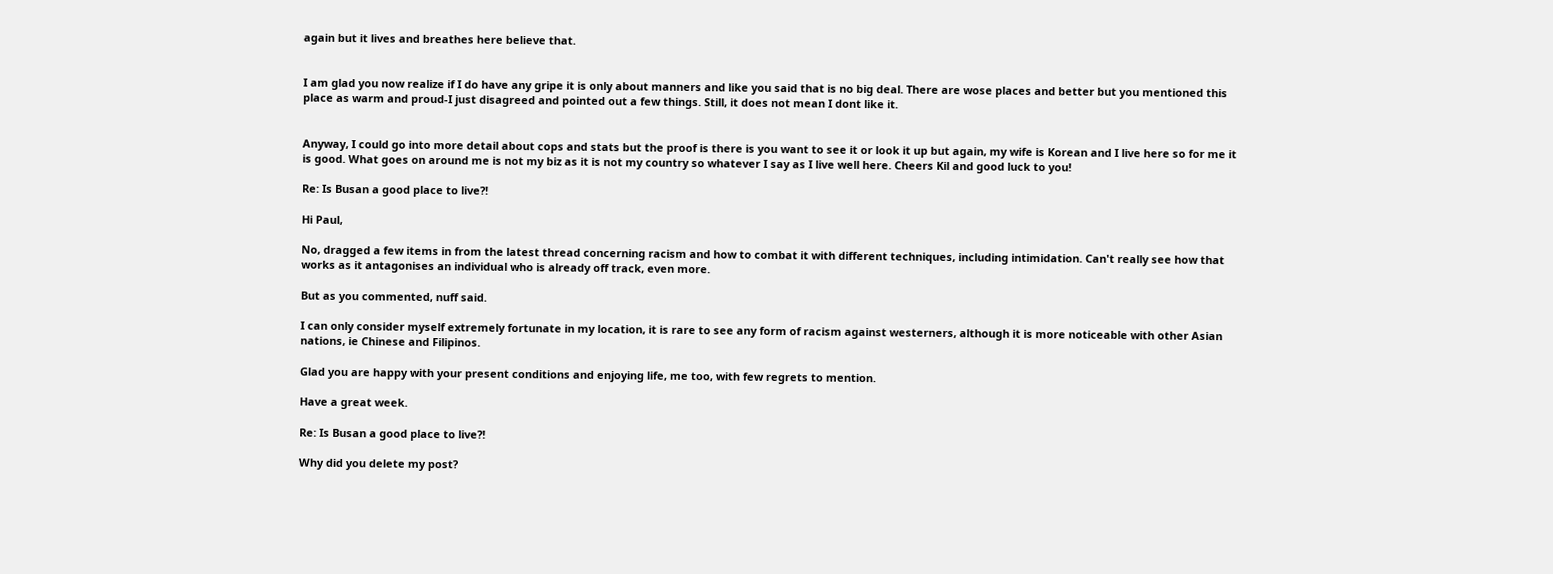again but it lives and breathes here believe that.


I am glad you now realize if I do have any gripe it is only about manners and like you said that is no big deal. There are wose places and better but you mentioned this place as warm and proud-I just disagreed and pointed out a few things. Still, it does not mean I dont like it.


Anyway, I could go into more detail about cops and stats but the proof is there is you want to see it or look it up but again, my wife is Korean and I live here so for me it is good. What goes on around me is not my biz as it is not my country so whatever I say as I live well here. Cheers Kil and good luck to you!

Re: Is Busan a good place to live?!

Hi Paul,

No, dragged a few items in from the latest thread concerning racism and how to combat it with different techniques, including intimidation. Can't really see how that works as it antagonises an individual who is already off track, even more.

But as you commented, nuff said.

I can only consider myself extremely fortunate in my location, it is rare to see any form of racism against westerners, although it is more noticeable with other Asian nations, ie Chinese and Filipinos.

Glad you are happy with your present conditions and enjoying life, me too, with few regrets to mention.

Have a great week.

Re: Is Busan a good place to live?!

Why did you delete my post?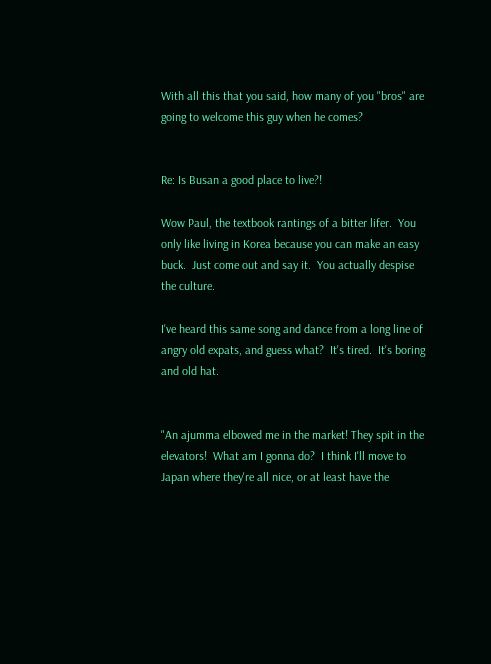With all this that you said, how many of you "bros" are going to welcome this guy when he comes?


Re: Is Busan a good place to live?!

Wow Paul, the textbook rantings of a bitter lifer.  You only like living in Korea because you can make an easy buck.  Just come out and say it.  You actually despise the culture.

I've heard this same song and dance from a long line of angry old expats, and guess what?  It's tired.  It's boring and old hat.


"An ajumma elbowed me in the market! They spit in the elevators!  What am I gonna do?  I think I'll move to Japan where they're all nice, or at least have the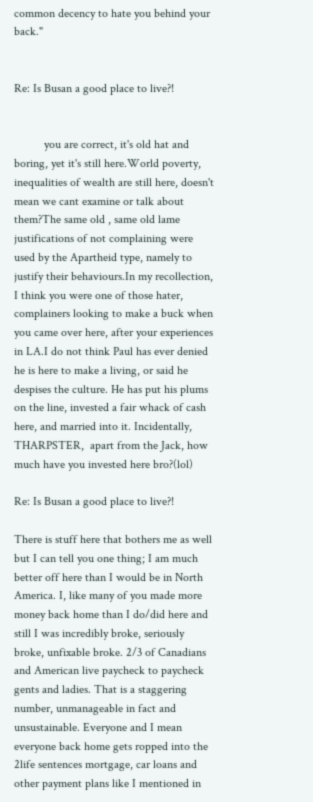common decency to hate you behind your back."


Re: Is Busan a good place to live?!


          you are correct, it's old hat and boring, yet it's still here.World poverty, inequalities of wealth are still here, doesn't mean we cant examine or talk about them?The same old , same old lame justifications of not complaining were used by the Apartheid type, namely to justify their behaviours.In my recollection, I think you were one of those hater, complainers looking to make a buck when you came over here, after your experiences in LA.I do not think Paul has ever denied he is here to make a living, or said he despises the culture. He has put his plums on the line, invested a fair whack of cash here, and married into it. Incidentally,  THARPSTER,  apart from the Jack, how much have you invested here bro?(lol)

Re: Is Busan a good place to live?!

There is stuff here that bothers me as well but I can tell you one thing; I am much better off here than I would be in North America. I, like many of you made more money back home than I do/did here and still I was incredibly broke, seriously broke, unfixable broke. 2/3 of Canadians and American live paycheck to paycheck gents and ladies. That is a staggering number, unmanageable in fact and unsustainable. Everyone and I mean everyone back home gets ropped into the 2life sentences mortgage, car loans and other payment plans like I mentioned in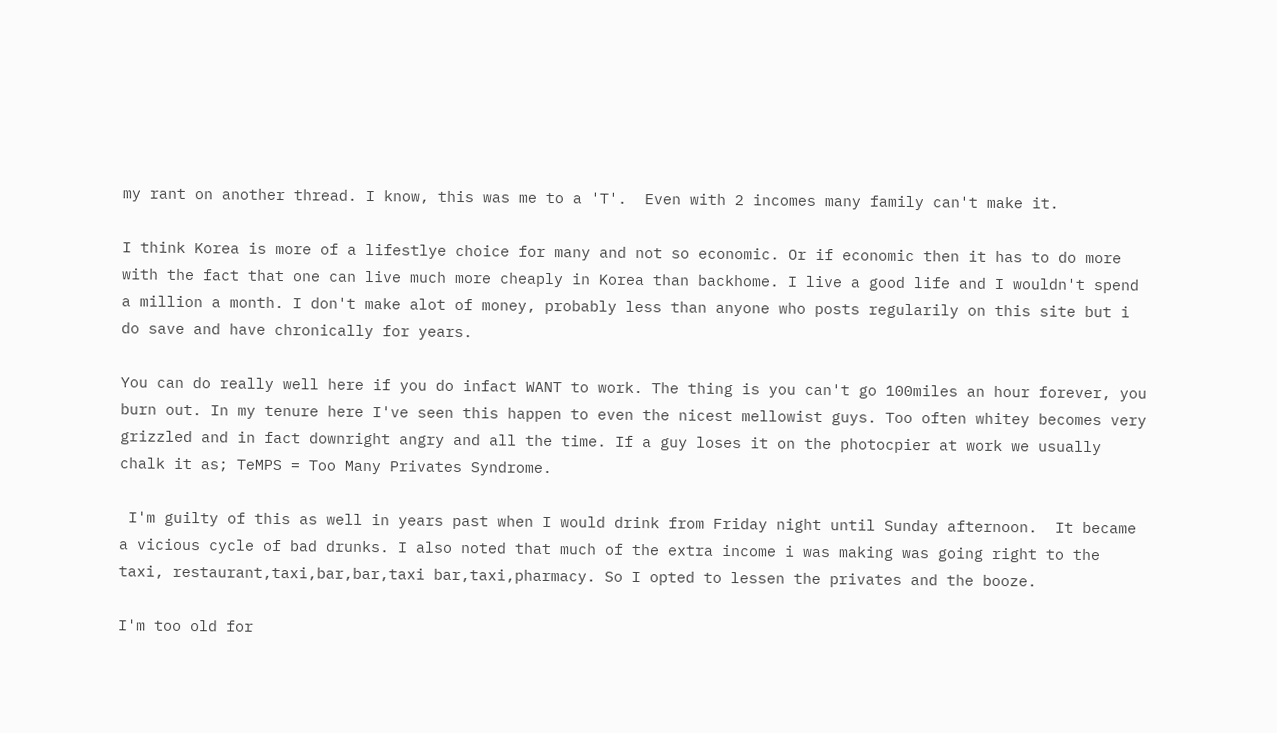my rant on another thread. I know, this was me to a 'T'.  Even with 2 incomes many family can't make it.

I think Korea is more of a lifestlye choice for many and not so economic. Or if economic then it has to do more with the fact that one can live much more cheaply in Korea than backhome. I live a good life and I wouldn't spend a million a month. I don't make alot of money, probably less than anyone who posts regularily on this site but i do save and have chronically for years.

You can do really well here if you do infact WANT to work. The thing is you can't go 100miles an hour forever, you burn out. In my tenure here I've seen this happen to even the nicest mellowist guys. Too often whitey becomes very grizzled and in fact downright angry and all the time. If a guy loses it on the photocpier at work we usually chalk it as; TeMPS = Too Many Privates Syndrome.

 I'm guilty of this as well in years past when I would drink from Friday night until Sunday afternoon.  It became a vicious cycle of bad drunks. I also noted that much of the extra income i was making was going right to the taxi, restaurant,taxi,bar,bar,taxi bar,taxi,pharmacy. So I opted to lessen the privates and the booze.

I'm too old for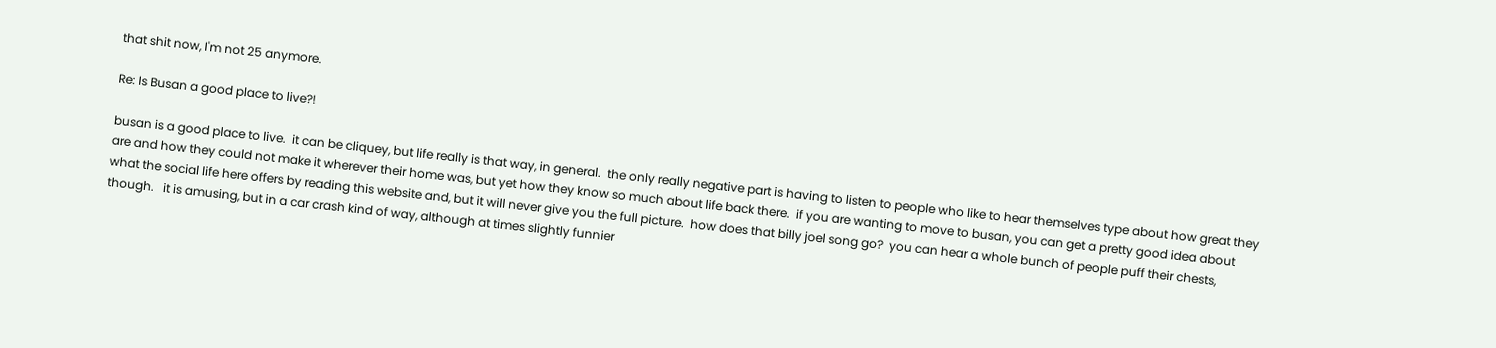that shit now, I'm not 25 anymore.

Re: Is Busan a good place to live?!

busan is a good place to live.  it can be cliquey, but life really is that way, in general.  the only really negative part is having to listen to people who like to hear themselves type about how great they are and how they could not make it wherever their home was, but yet how they know so much about life back there.  if you are wanting to move to busan, you can get a pretty good idea about what the social life here offers by reading this website and, but it will never give you the full picture.  how does that billy joel song go?  you can hear a whole bunch of people puff their chests, though.   it is amusing, but in a car crash kind of way, although at times slightly funnier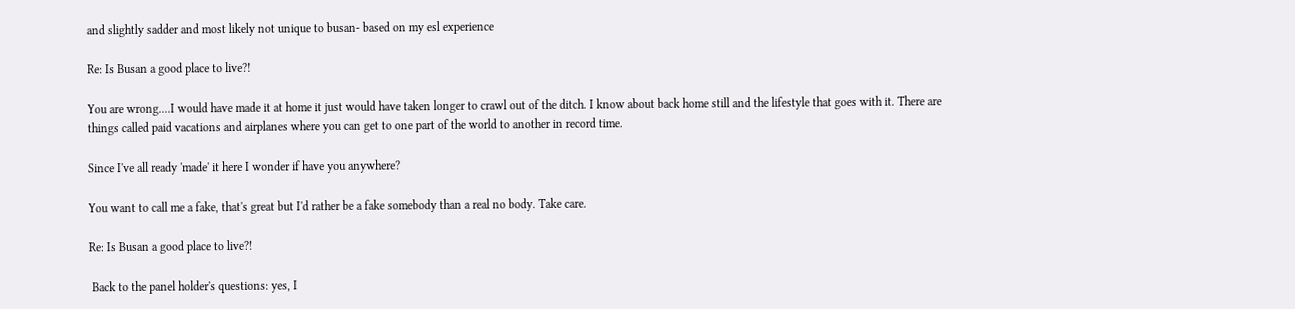and slightly sadder and most likely not unique to busan- based on my esl experience

Re: Is Busan a good place to live?!

You are wrong....I would have made it at home it just would have taken longer to crawl out of the ditch. I know about back home still and the lifestyle that goes with it. There are things called paid vacations and airplanes where you can get to one part of the world to another in record time.

Since I've all ready 'made' it here I wonder if have you anywhere?

You want to call me a fake, that's great but I'd rather be a fake somebody than a real no body. Take care.

Re: Is Busan a good place to live?!

 Back to the panel holder's questions: yes, I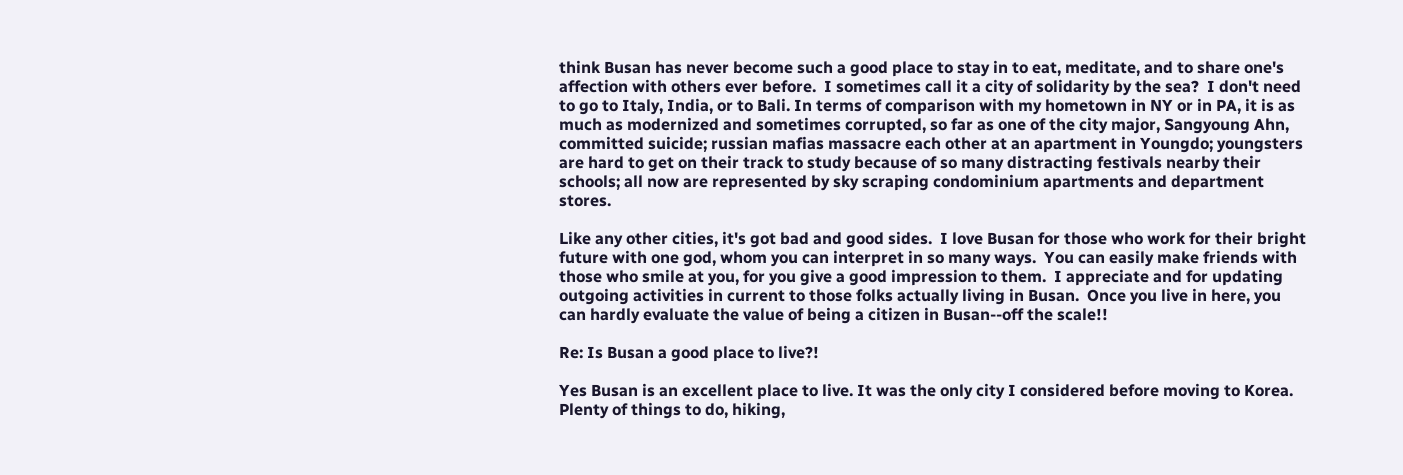think Busan has never become such a good place to stay in to eat, meditate, and to share one's affection with others ever before.  I sometimes call it a city of solidarity by the sea?  I don't need to go to Italy, India, or to Bali. In terms of comparison with my hometown in NY or in PA, it is as much as modernized and sometimes corrupted, so far as one of the city major, Sangyoung Ahn, committed suicide; russian mafias massacre each other at an apartment in Youngdo; youngsters are hard to get on their track to study because of so many distracting festivals nearby their schools; all now are represented by sky scraping condominium apartments and department stores.

Like any other cities, it's got bad and good sides.  I love Busan for those who work for their bright future with one god, whom you can interpret in so many ways.  You can easily make friends with those who smile at you, for you give a good impression to them.  I appreciate and for updating outgoing activities in current to those folks actually living in Busan.  Once you live in here, you can hardly evaluate the value of being a citizen in Busan--off the scale!!

Re: Is Busan a good place to live?!

Yes Busan is an excellent place to live. It was the only city I considered before moving to Korea. Plenty of things to do, hiking,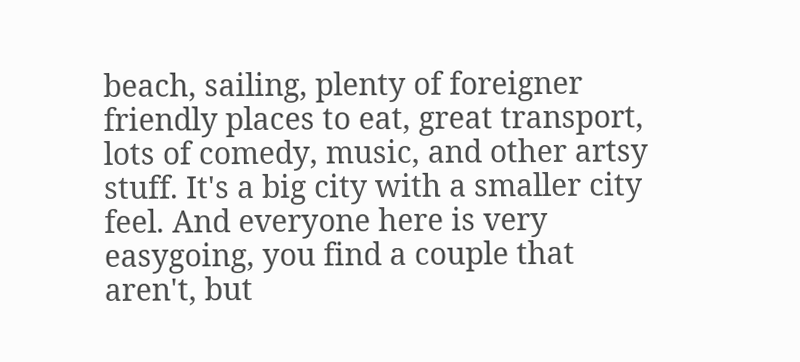beach, sailing, plenty of foreigner friendly places to eat, great transport, lots of comedy, music, and other artsy stuff. It's a big city with a smaller city feel. And everyone here is very easygoing, you find a couple that aren't, but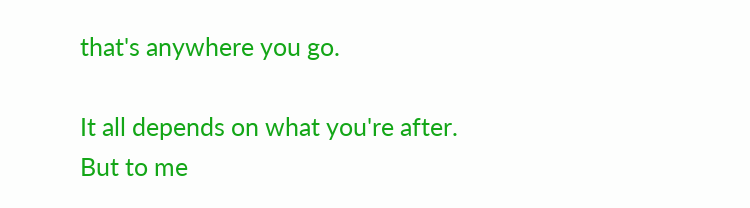that's anywhere you go.

It all depends on what you're after. But to me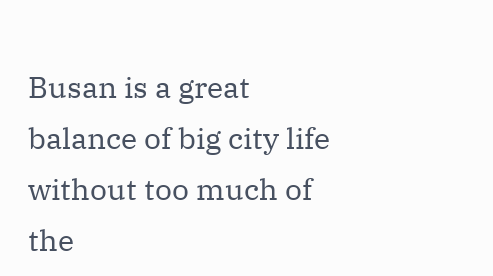Busan is a great balance of big city life without too much of the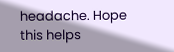headache. Hope this helps